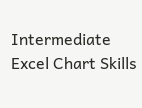Intermediate Excel Chart Skills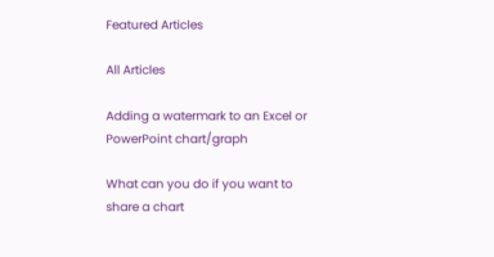Featured Articles

All Articles

Adding a watermark to an Excel or PowerPoint chart/graph

What can you do if you want to share a chart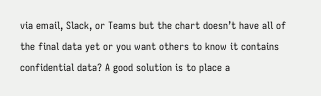via email, Slack, or Teams but the chart doesn’t have all of the final data yet or you want others to know it contains confidential data? A good solution is to place a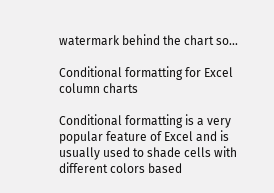watermark behind the chart so...

Conditional formatting for Excel column charts

Conditional formatting is a very popular feature of Excel and is usually used to shade cells with different colors based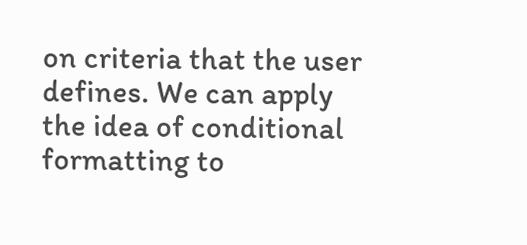on criteria that the user defines. We can apply the idea of conditional formatting to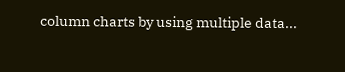column charts by using multiple data...